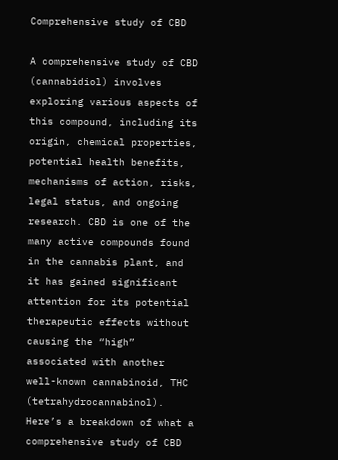Comprehensive study of CBD

A comprehensive study of CBD (cannabidiol) involves exploring various aspects of this compound, including its origin, chemical properties, potential health benefits, mechanisms of action, risks, legal status, and ongoing research. CBD is one of the many active compounds found in the cannabis plant, and it has gained significant attention for its potential therapeutic effects without causing the “high” associated with another well-known cannabinoid, THC (tetrahydrocannabinol). Here’s a breakdown of what a comprehensive study of CBD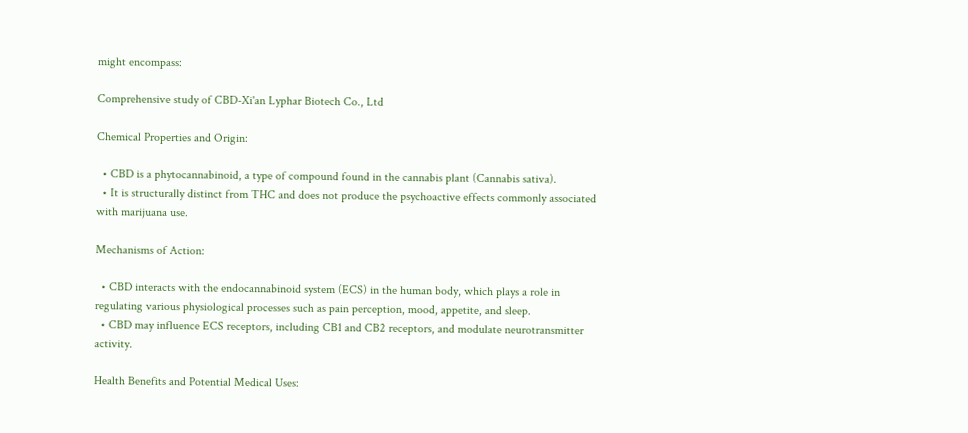might encompass:

Comprehensive study of CBD-Xi'an Lyphar Biotech Co., Ltd

Chemical Properties and Origin:

  • CBD is a phytocannabinoid, a type of compound found in the cannabis plant (Cannabis sativa).
  • It is structurally distinct from THC and does not produce the psychoactive effects commonly associated with marijuana use.

Mechanisms of Action:

  • CBD interacts with the endocannabinoid system (ECS) in the human body, which plays a role in regulating various physiological processes such as pain perception, mood, appetite, and sleep.
  • CBD may influence ECS receptors, including CB1 and CB2 receptors, and modulate neurotransmitter activity.

Health Benefits and Potential Medical Uses: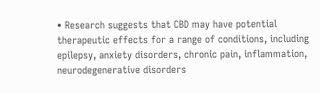• Research suggests that CBD may have potential therapeutic effects for a range of conditions, including epilepsy, anxiety disorders, chronic pain, inflammation, neurodegenerative disorders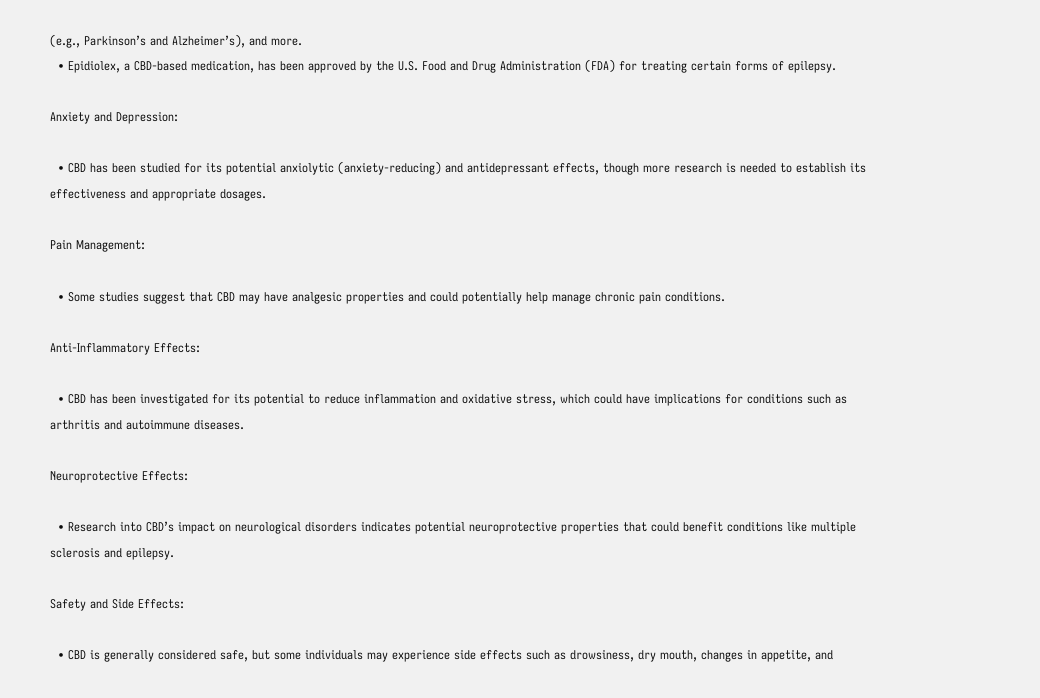(e.g., Parkinson’s and Alzheimer’s), and more.
  • Epidiolex, a CBD-based medication, has been approved by the U.S. Food and Drug Administration (FDA) for treating certain forms of epilepsy.

Anxiety and Depression:

  • CBD has been studied for its potential anxiolytic (anxiety-reducing) and antidepressant effects, though more research is needed to establish its effectiveness and appropriate dosages.

Pain Management:

  • Some studies suggest that CBD may have analgesic properties and could potentially help manage chronic pain conditions.

Anti-Inflammatory Effects:

  • CBD has been investigated for its potential to reduce inflammation and oxidative stress, which could have implications for conditions such as arthritis and autoimmune diseases.

Neuroprotective Effects:

  • Research into CBD’s impact on neurological disorders indicates potential neuroprotective properties that could benefit conditions like multiple sclerosis and epilepsy.

Safety and Side Effects:

  • CBD is generally considered safe, but some individuals may experience side effects such as drowsiness, dry mouth, changes in appetite, and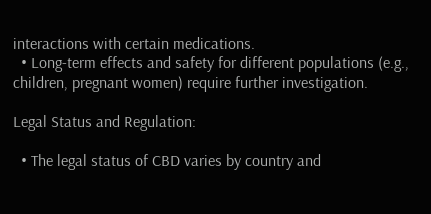interactions with certain medications.
  • Long-term effects and safety for different populations (e.g., children, pregnant women) require further investigation.

Legal Status and Regulation:

  • The legal status of CBD varies by country and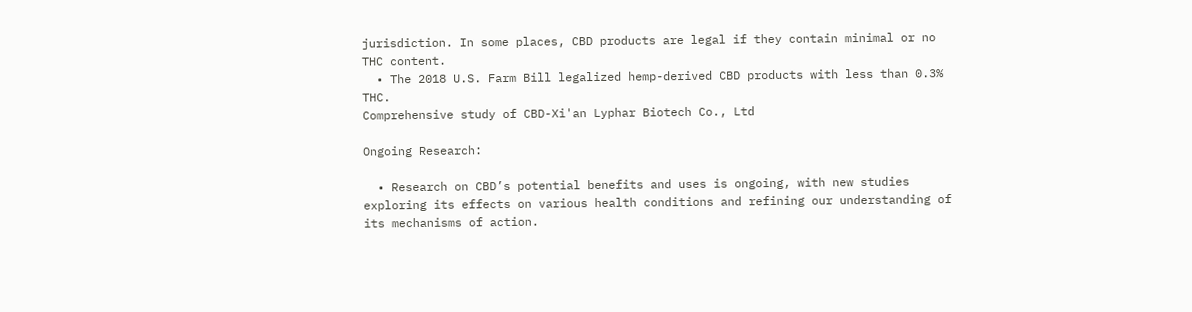jurisdiction. In some places, CBD products are legal if they contain minimal or no THC content.
  • The 2018 U.S. Farm Bill legalized hemp-derived CBD products with less than 0.3% THC.
Comprehensive study of CBD-Xi'an Lyphar Biotech Co., Ltd

Ongoing Research:

  • Research on CBD’s potential benefits and uses is ongoing, with new studies exploring its effects on various health conditions and refining our understanding of its mechanisms of action.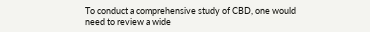To conduct a comprehensive study of CBD, one would need to review a wide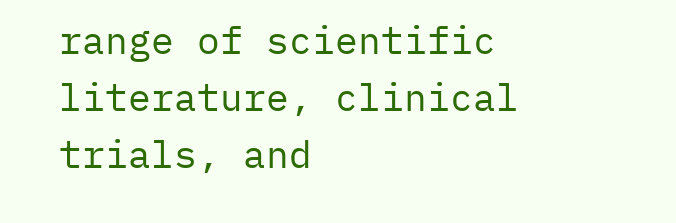range of scientific literature, clinical trials, and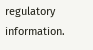regulatory information.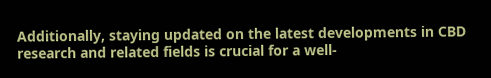Additionally, staying updated on the latest developments in CBD research and related fields is crucial for a well-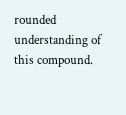rounded understanding of this compound.